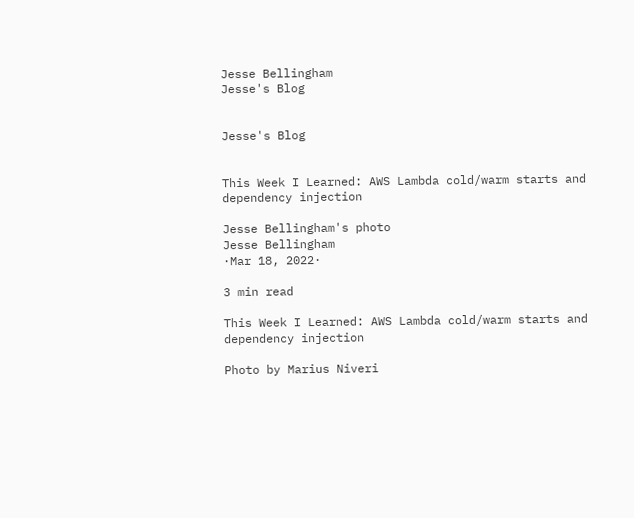Jesse Bellingham
Jesse's Blog


Jesse's Blog


This Week I Learned: AWS Lambda cold/warm starts and dependency injection

Jesse Bellingham's photo
Jesse Bellingham
·Mar 18, 2022·

3 min read

This Week I Learned: AWS Lambda cold/warm starts and dependency injection

Photo by Marius Niveri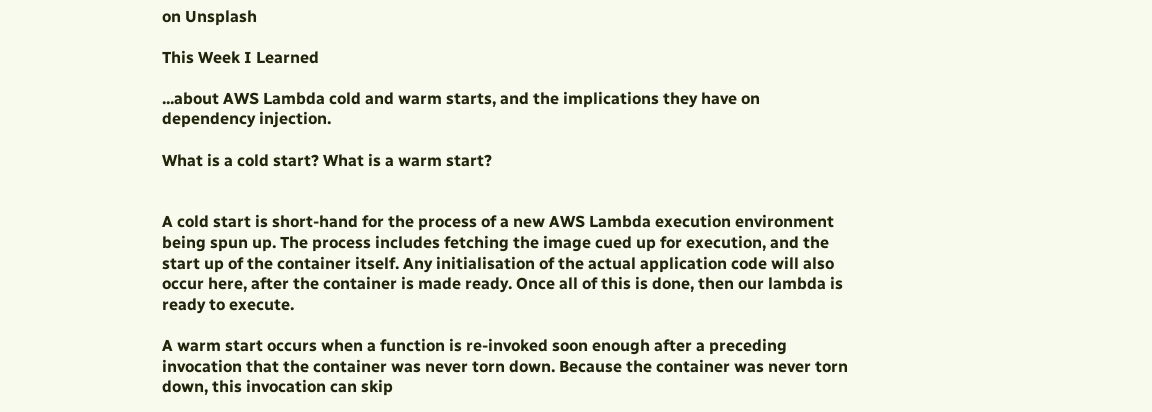on Unsplash

This Week I Learned

...about AWS Lambda cold and warm starts, and the implications they have on dependency injection.

What is a cold start? What is a warm start?


A cold start is short-hand for the process of a new AWS Lambda execution environment being spun up. The process includes fetching the image cued up for execution, and the start up of the container itself. Any initialisation of the actual application code will also occur here, after the container is made ready. Once all of this is done, then our lambda is ready to execute.

A warm start occurs when a function is re-invoked soon enough after a preceding invocation that the container was never torn down. Because the container was never torn down, this invocation can skip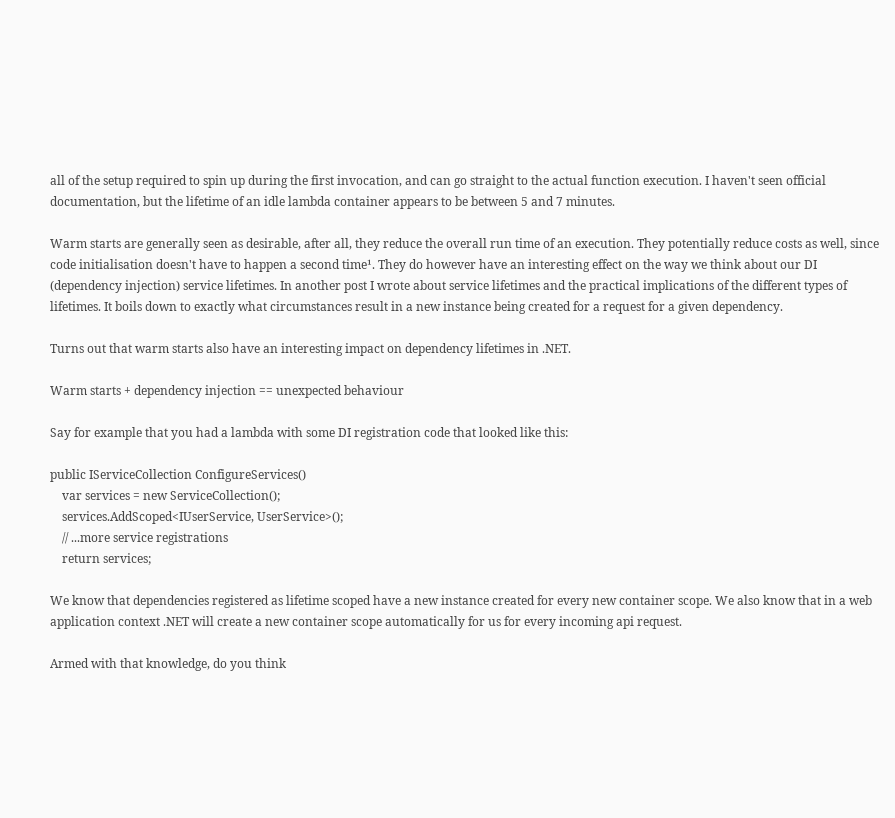all of the setup required to spin up during the first invocation, and can go straight to the actual function execution. I haven't seen official documentation, but the lifetime of an idle lambda container appears to be between 5 and 7 minutes.

Warm starts are generally seen as desirable, after all, they reduce the overall run time of an execution. They potentially reduce costs as well, since code initialisation doesn't have to happen a second time¹. They do however have an interesting effect on the way we think about our DI (dependency injection) service lifetimes. In another post I wrote about service lifetimes and the practical implications of the different types of lifetimes. It boils down to exactly what circumstances result in a new instance being created for a request for a given dependency.

Turns out that warm starts also have an interesting impact on dependency lifetimes in .NET.

Warm starts + dependency injection == unexpected behaviour

Say for example that you had a lambda with some DI registration code that looked like this:

public IServiceCollection ConfigureServices()
    var services = new ServiceCollection();
    services.AddScoped<IUserService, UserService>();
    // ...more service registrations
    return services;

We know that dependencies registered as lifetime scoped have a new instance created for every new container scope. We also know that in a web application context .NET will create a new container scope automatically for us for every incoming api request.

Armed with that knowledge, do you think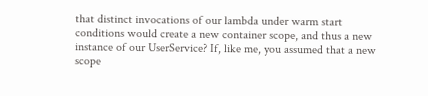that distinct invocations of our lambda under warm start conditions would create a new container scope, and thus a new instance of our UserService? If, like me, you assumed that a new scope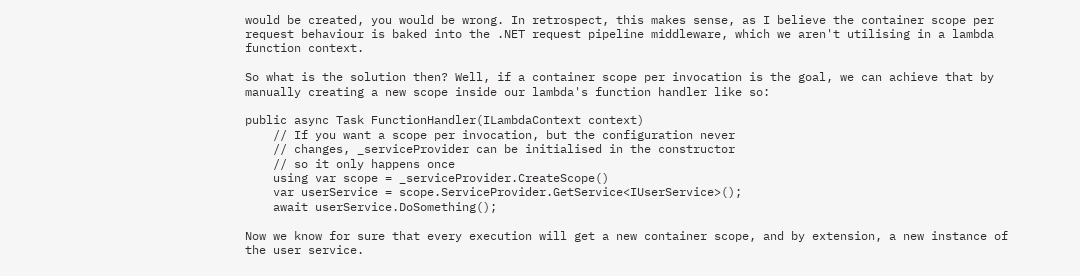would be created, you would be wrong. In retrospect, this makes sense, as I believe the container scope per request behaviour is baked into the .NET request pipeline middleware, which we aren't utilising in a lambda function context.

So what is the solution then? Well, if a container scope per invocation is the goal, we can achieve that by manually creating a new scope inside our lambda's function handler like so:

public async Task FunctionHandler(ILambdaContext context)
    // If you want a scope per invocation, but the configuration never
    // changes, _serviceProvider can be initialised in the constructor
    // so it only happens once
    using var scope = _serviceProvider.CreateScope()
    var userService = scope.ServiceProvider.GetService<IUserService>();
    await userService.DoSomething();

Now we know for sure that every execution will get a new container scope, and by extension, a new instance of the user service.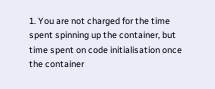1. You are not charged for the time spent spinning up the container, but time spent on code initialisation once the container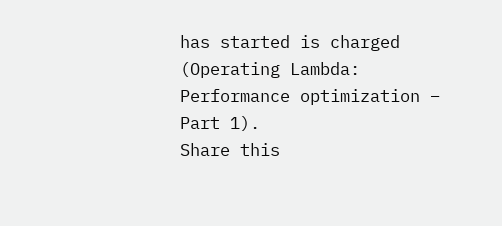has started is charged (Operating Lambda: Performance optimization – Part 1).
Share this